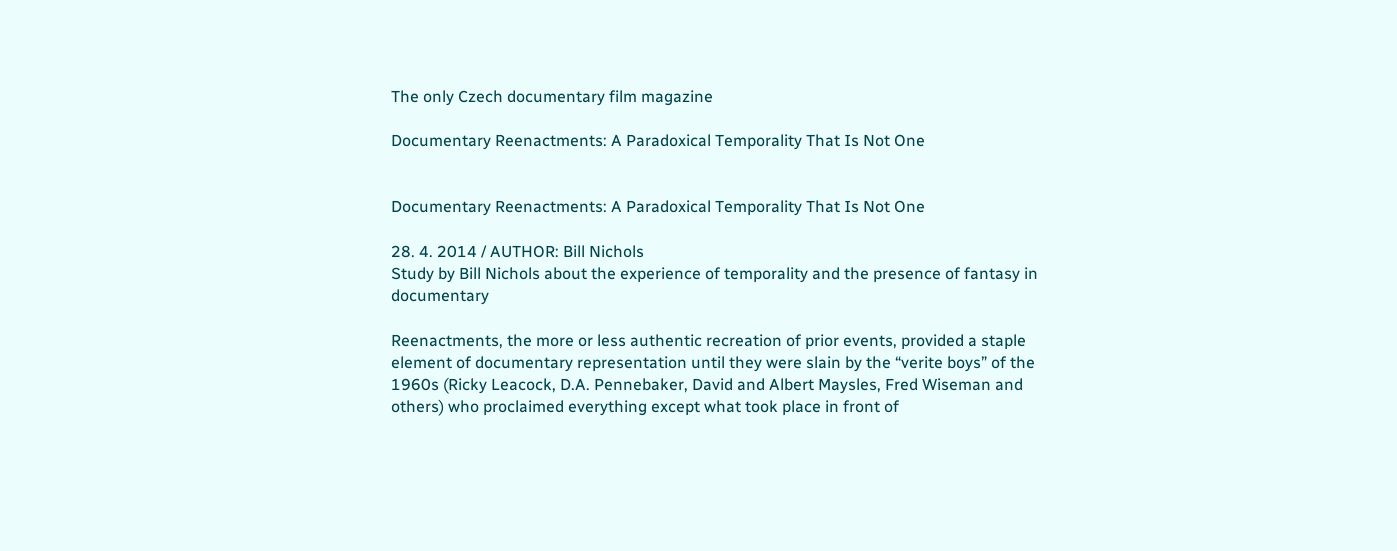The only Czech documentary film magazine

Documentary Reenactments: A Paradoxical Temporality That Is Not One


Documentary Reenactments: A Paradoxical Temporality That Is Not One

28. 4. 2014 / AUTHOR: Bill Nichols
Study by Bill Nichols about the experience of temporality and the presence of fantasy in documentary

Reenactments, the more or less authentic recreation of prior events, provided a staple element of documentary representation until they were slain by the “verite boys” of the 1960s (Ricky Leacock, D.A. Pennebaker, David and Albert Maysles, Fred Wiseman and others) who proclaimed everything except what took place in front of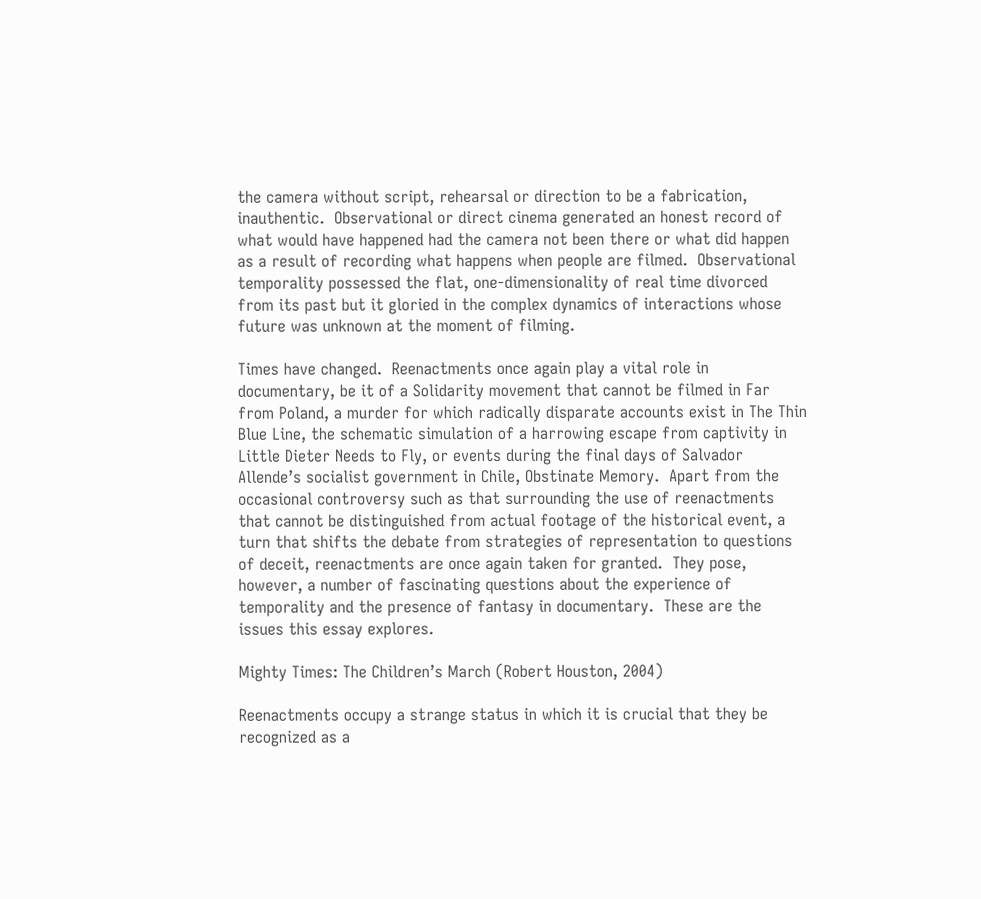the camera without script, rehearsal or direction to be a fabrication, inauthentic.  Observational or direct cinema generated an honest record of what would have happened had the camera not been there or what did happen as a result of recording what happens when people are filmed.  Observational temporality possessed the flat, one-dimensionality of real time divorced from its past but it gloried in the complex dynamics of interactions whose future was unknown at the moment of filming.

Times have changed.  Reenactments once again play a vital role in documentary, be it of a Solidarity movement that cannot be filmed in Far from Poland, a murder for which radically disparate accounts exist in The Thin Blue Line, the schematic simulation of a harrowing escape from captivity in Little Dieter Needs to Fly, or events during the final days of Salvador Allende’s socialist government in Chile, Obstinate Memory.  Apart from the occasional controversy such as that surrounding the use of reenactments that cannot be distinguished from actual footage of the historical event, a turn that shifts the debate from strategies of representation to questions of deceit, reenactments are once again taken for granted.  They pose, however, a number of fascinating questions about the experience of temporality and the presence of fantasy in documentary.  These are the issues this essay explores.

Mighty Times: The Children’s March (Robert Houston, 2004)

Reenactments occupy a strange status in which it is crucial that they be recognized as a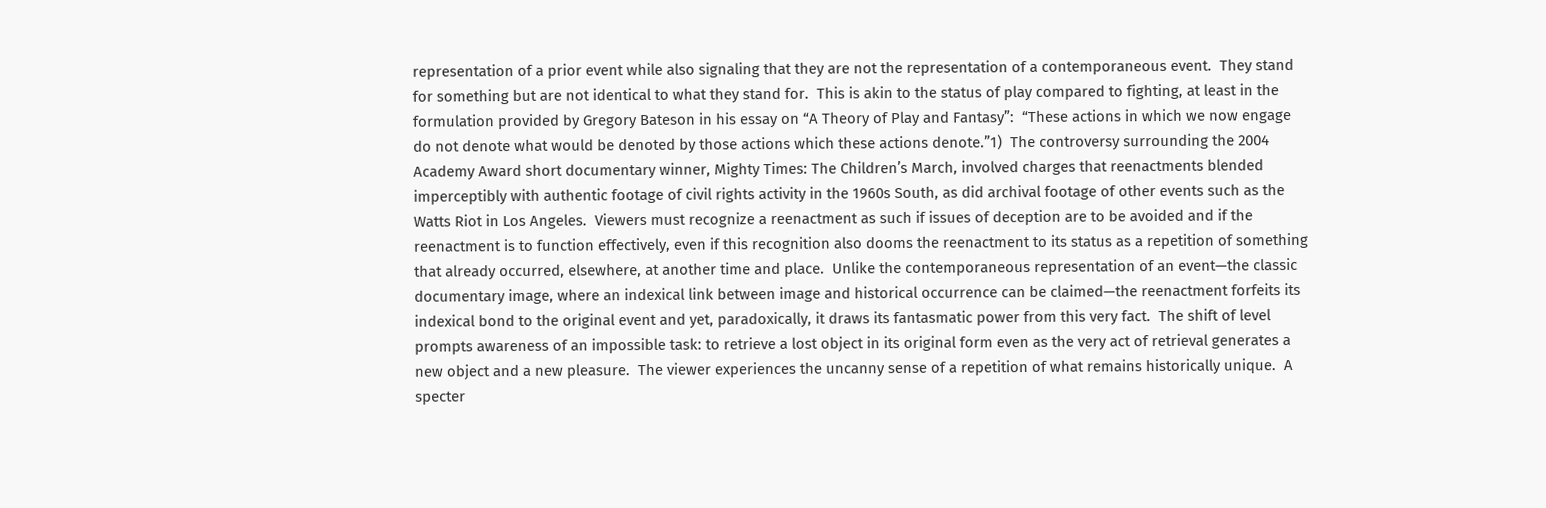representation of a prior event while also signaling that they are not the representation of a contemporaneous event.  They stand for something but are not identical to what they stand for.  This is akin to the status of play compared to fighting, at least in the formulation provided by Gregory Bateson in his essay on “A Theory of Play and Fantasy”:  “These actions in which we now engage do not denote what would be denoted by those actions which these actions denote.”1)  The controversy surrounding the 2004 Academy Award short documentary winner, Mighty Times: The Children’s March, involved charges that reenactments blended imperceptibly with authentic footage of civil rights activity in the 1960s South, as did archival footage of other events such as the Watts Riot in Los Angeles.  Viewers must recognize a reenactment as such if issues of deception are to be avoided and if the reenactment is to function effectively, even if this recognition also dooms the reenactment to its status as a repetition of something that already occurred, elsewhere, at another time and place.  Unlike the contemporaneous representation of an event—the classic documentary image, where an indexical link between image and historical occurrence can be claimed—the reenactment forfeits its indexical bond to the original event and yet, paradoxically, it draws its fantasmatic power from this very fact.  The shift of level prompts awareness of an impossible task: to retrieve a lost object in its original form even as the very act of retrieval generates a new object and a new pleasure.  The viewer experiences the uncanny sense of a repetition of what remains historically unique.  A specter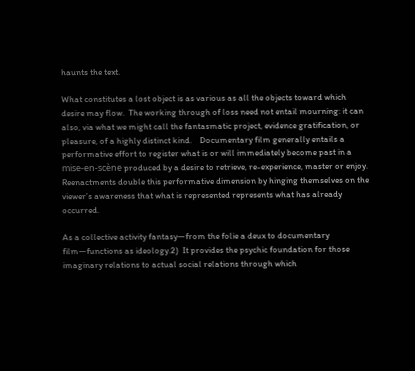haunts the text.

What constitutes a lost object is as various as all the objects toward which desire may flow.  The working through of loss need not entail mourning: it can also, via what we might call the fantasmatic project, evidence gratification, or pleasure, of a highly distinct kind.    Documentary film generally entails a performative effort to register what is or will immediately become past in a mise-en-scène produced by a desire to retrieve, re-experience, master or enjoy.  Reenactments double this performative dimension by hinging themselves on the viewer’s awareness that what is represented represents what has already occurred.

As a collective activity fantasy—from the folie a deux to documentary film—functions as ideology.2)  It provides the psychic foundation for those imaginary relations to actual social relations through which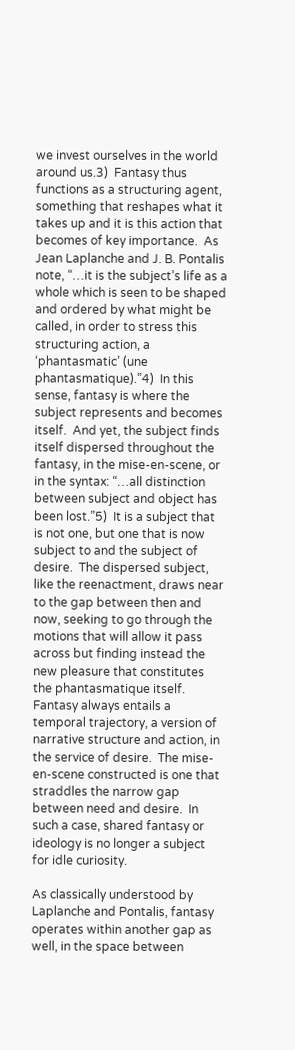we invest ourselves in the world around us.3)  Fantasy thus functions as a structuring agent, something that reshapes what it takes up and it is this action that becomes of key importance.  As Jean Laplanche and J. B. Pontalis note, “…it is the subject’s life as a whole which is seen to be shaped and ordered by what might be called, in order to stress this structuring action, a ‘phantasmatic’ (une phantasmatique).”4)  In this sense, fantasy is where the subject represents and becomes itself.  And yet, the subject finds itself dispersed throughout the fantasy, in the mise-en-scene, or in the syntax: “…all distinction between subject and object has been lost.”5)  It is a subject that is not one, but one that is now subject to and the subject of desire.  The dispersed subject, like the reenactment, draws near to the gap between then and now, seeking to go through the motions that will allow it pass across but finding instead the new pleasure that constitutes the phantasmatique itself.  Fantasy always entails a temporal trajectory, a version of narrative structure and action, in the service of desire.  The mise-en-scene constructed is one that straddles the narrow gap between need and desire.  In such a case, shared fantasy or ideology is no longer a subject for idle curiosity.

As classically understood by Laplanche and Pontalis, fantasy operates within another gap as well, in the space between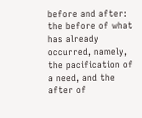before and after: the before of what has already occurred, namely, the pacification of a need, and the after of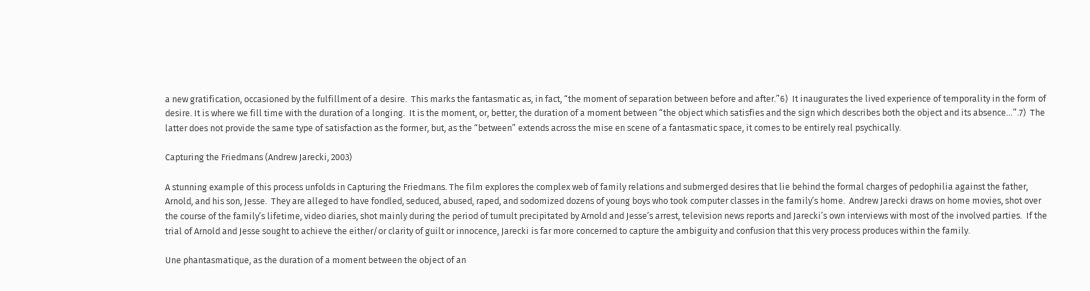a new gratification, occasioned by the fulfillment of a desire.  This marks the fantasmatic as, in fact, “the moment of separation between before and after.”6)  It inaugurates the lived experience of temporality in the form of desire. It is where we fill time with the duration of a longing.  It is the moment, or, better, the duration of a moment between “the object which satisfies and the sign which describes both the object and its absence…”.7)  The latter does not provide the same type of satisfaction as the former, but, as the “between” extends across the mise en scene of a fantasmatic space, it comes to be entirely real psychically.

Capturing the Friedmans (Andrew Jarecki, 2003)

A stunning example of this process unfolds in Capturing the Friedmans. The film explores the complex web of family relations and submerged desires that lie behind the formal charges of pedophilia against the father, Arnold, and his son, Jesse.  They are alleged to have fondled, seduced, abused, raped, and sodomized dozens of young boys who took computer classes in the family’s home.  Andrew Jarecki draws on home movies, shot over the course of the family’s lifetime, video diaries, shot mainly during the period of tumult precipitated by Arnold and Jesse’s arrest, television news reports and Jarecki’s own interviews with most of the involved parties.  If the trial of Arnold and Jesse sought to achieve the either/or clarity of guilt or innocence, Jarecki is far more concerned to capture the ambiguity and confusion that this very process produces within the family.

Une phantasmatique, as the duration of a moment between the object of an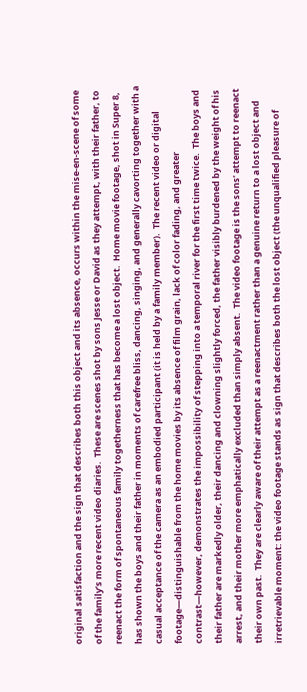original satisfaction and the sign that describes both this object and its absence, occurs within the mise-en-scene of some of the family’s more recent video diaries.  These are scenes shot by sons Jesse or David as they attempt, with their father, to reenact the form of spontaneous family togetherness that has become a lost object.  Home movie footage, shot in Super 8, has shown the boys and their father in moments of carefree bliss, dancing, singing, and generally cavorting together with a casual acceptance of the camera as an embodied participant (it is held by a family member).  The recent video or digital footage—distinguishable from the home movies by its absence of film grain, lack of color fading, and greater contrast—however, demonstrates the impossibility of stepping into a temporal river for the first time twice.  The boys and their father are markedly older, their dancing and clowning slightly forced, the father visibly burdened by the weight of his arrest, and their mother more emphatically excluded than simply absent.  The video footage is the sons’ attempt to reenact their own past.  They are clearly aware of their attempt as a reenactment rather than a genuine return to a lost object and irretrievable moment: the video footage stands as sign that describes both the lost object (the unqualified pleasure of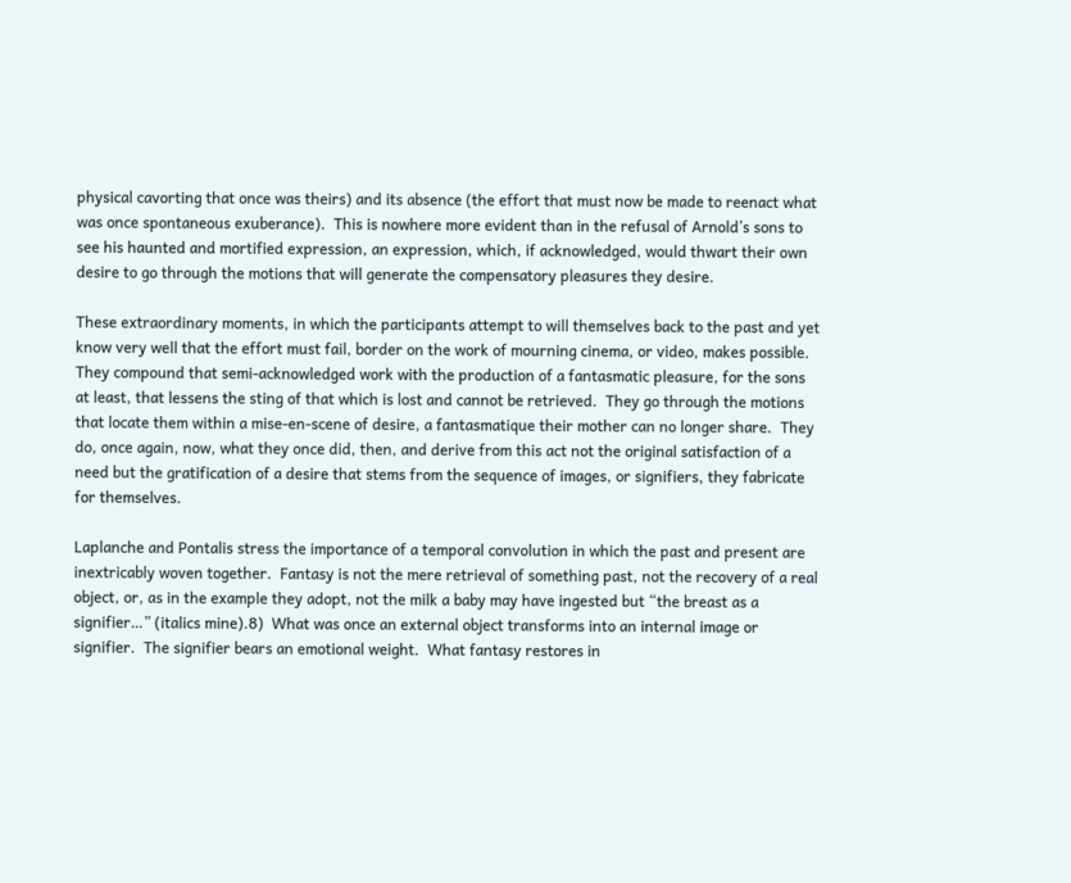physical cavorting that once was theirs) and its absence (the effort that must now be made to reenact what was once spontaneous exuberance).  This is nowhere more evident than in the refusal of Arnold’s sons to see his haunted and mortified expression, an expression, which, if acknowledged, would thwart their own desire to go through the motions that will generate the compensatory pleasures they desire.

These extraordinary moments, in which the participants attempt to will themselves back to the past and yet know very well that the effort must fail, border on the work of mourning cinema, or video, makes possible.  They compound that semi-acknowledged work with the production of a fantasmatic pleasure, for the sons at least, that lessens the sting of that which is lost and cannot be retrieved.  They go through the motions that locate them within a mise-en-scene of desire, a fantasmatique their mother can no longer share.  They do, once again, now, what they once did, then, and derive from this act not the original satisfaction of a need but the gratification of a desire that stems from the sequence of images, or signifiers, they fabricate for themselves.

Laplanche and Pontalis stress the importance of a temporal convolution in which the past and present are inextricably woven together.  Fantasy is not the mere retrieval of something past, not the recovery of a real object, or, as in the example they adopt, not the milk a baby may have ingested but “the breast as a signifier…” (italics mine).8)  What was once an external object transforms into an internal image or signifier.  The signifier bears an emotional weight.  What fantasy restores in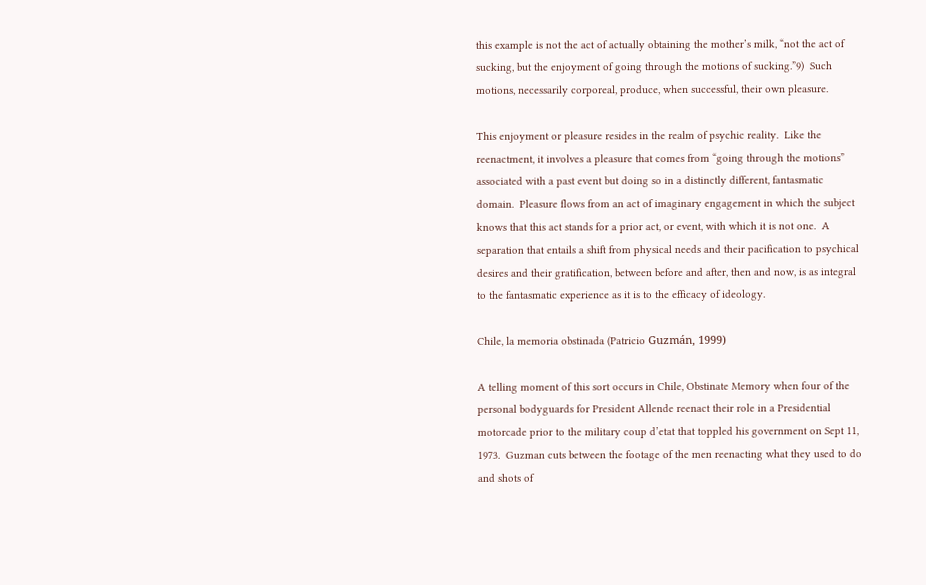this example is not the act of actually obtaining the mother’s milk, “not the act of sucking, but the enjoyment of going through the motions of sucking.”9)  Such motions, necessarily corporeal, produce, when successful, their own pleasure.

This enjoyment or pleasure resides in the realm of psychic reality.  Like the reenactment, it involves a pleasure that comes from “going through the motions” associated with a past event but doing so in a distinctly different, fantasmatic domain.  Pleasure flows from an act of imaginary engagement in which the subject knows that this act stands for a prior act, or event, with which it is not one.  A separation that entails a shift from physical needs and their pacification to psychical desires and their gratification, between before and after, then and now, is as integral to the fantasmatic experience as it is to the efficacy of ideology.

Chile, la memoria obstinada (Patricio Guzmán, 1999)

A telling moment of this sort occurs in Chile, Obstinate Memory when four of the personal bodyguards for President Allende reenact their role in a Presidential motorcade prior to the military coup d’etat that toppled his government on Sept 11, 1973.  Guzman cuts between the footage of the men reenacting what they used to do and shots of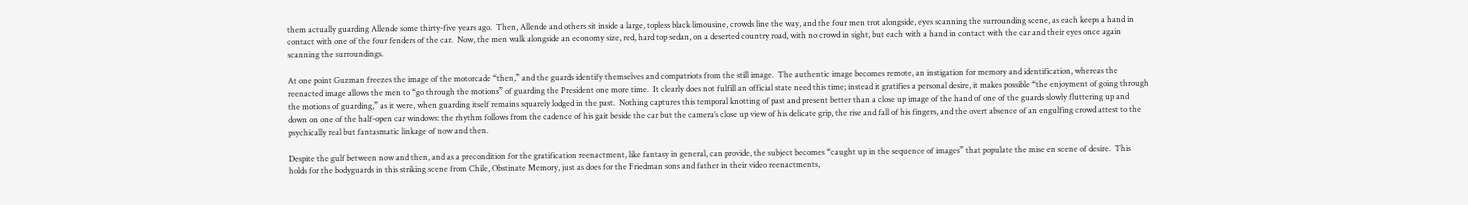them actually guarding Allende some thirty-five years ago.  Then, Allende and others sit inside a large, topless black limousine, crowds line the way, and the four men trot alongside, eyes scanning the surrounding scene, as each keeps a hand in contact with one of the four fenders of the car.  Now, the men walk alongside an economy size, red, hard top sedan, on a deserted country road, with no crowd in sight, but each with a hand in contact with the car and their eyes once again scanning the surroundings.

At one point Guzman freezes the image of the motorcade “then,” and the guards identify themselves and compatriots from the still image.  The authentic image becomes remote, an instigation for memory and identification, whereas the reenacted image allows the men to “go through the motions” of guarding the President one more time.  It clearly does not fulfill an official state need this time; instead it gratifies a personal desire, it makes possible “the enjoyment of going through the motions of guarding,” as it were, when guarding itself remains squarely lodged in the past.  Nothing captures this temporal knotting of past and present better than a close up image of the hand of one of the guards slowly fluttering up and down on one of the half-open car windows: the rhythm follows from the cadence of his gait beside the car but the camera’s close up view of his delicate grip, the rise and fall of his fingers, and the overt absence of an engulfing crowd attest to the psychically real but fantasmatic linkage of now and then.

Despite the gulf between now and then, and as a precondition for the gratification reenactment, like fantasy in general, can provide, the subject becomes “caught up in the sequence of images” that populate the mise en scene of desire.  This holds for the bodyguards in this striking scene from Chile, Obstinate Memory, just as does for the Friedman sons and father in their video reenactments,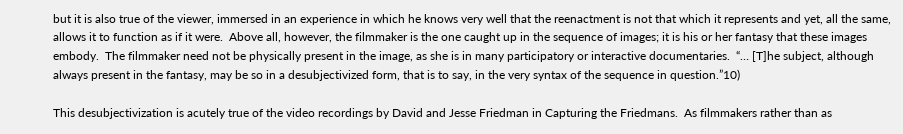but it is also true of the viewer, immersed in an experience in which he knows very well that the reenactment is not that which it represents and yet, all the same, allows it to function as if it were.  Above all, however, the filmmaker is the one caught up in the sequence of images; it is his or her fantasy that these images embody.  The filmmaker need not be physically present in the image, as she is in many participatory or interactive documentaries.  “… [T]he subject, although always present in the fantasy, may be so in a desubjectivized form, that is to say, in the very syntax of the sequence in question.”10)

This desubjectivization is acutely true of the video recordings by David and Jesse Friedman in Capturing the Friedmans.  As filmmakers rather than as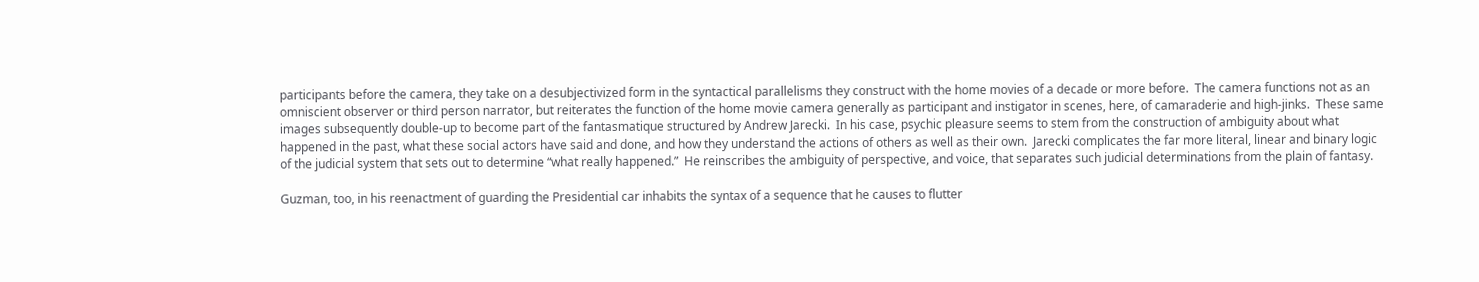participants before the camera, they take on a desubjectivized form in the syntactical parallelisms they construct with the home movies of a decade or more before.  The camera functions not as an omniscient observer or third person narrator, but reiterates the function of the home movie camera generally as participant and instigator in scenes, here, of camaraderie and high-jinks.  These same images subsequently double-up to become part of the fantasmatique structured by Andrew Jarecki.  In his case, psychic pleasure seems to stem from the construction of ambiguity about what happened in the past, what these social actors have said and done, and how they understand the actions of others as well as their own.  Jarecki complicates the far more literal, linear and binary logic of the judicial system that sets out to determine “what really happened.”  He reinscribes the ambiguity of perspective, and voice, that separates such judicial determinations from the plain of fantasy.

Guzman, too, in his reenactment of guarding the Presidential car inhabits the syntax of a sequence that he causes to flutter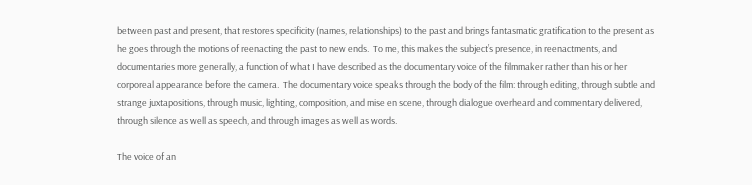between past and present, that restores specificity (names, relationships) to the past and brings fantasmatic gratification to the present as he goes through the motions of reenacting the past to new ends.  To me, this makes the subject’s presence, in reenactments, and documentaries more generally, a function of what I have described as the documentary voice of the filmmaker rather than his or her corporeal appearance before the camera.  The documentary voice speaks through the body of the film: through editing, through subtle and strange juxtapositions, through music, lighting, composition, and mise en scene, through dialogue overheard and commentary delivered, through silence as well as speech, and through images as well as words.

The voice of an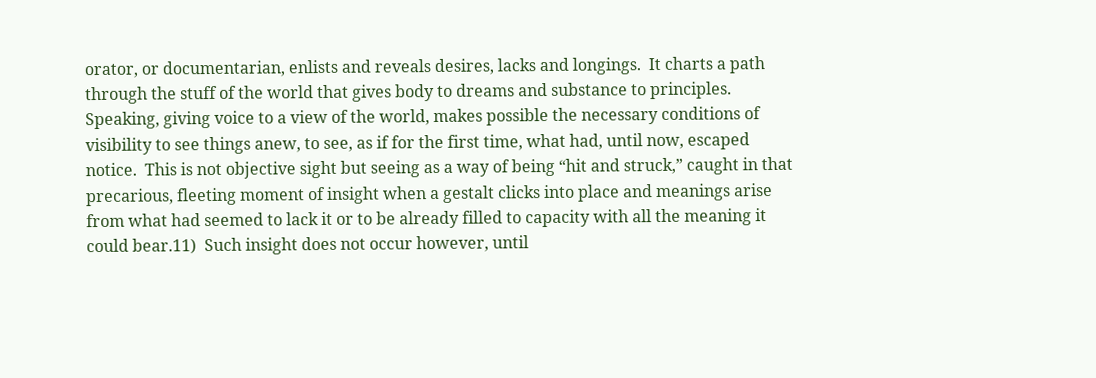orator, or documentarian, enlists and reveals desires, lacks and longings.  It charts a path through the stuff of the world that gives body to dreams and substance to principles.  Speaking, giving voice to a view of the world, makes possible the necessary conditions of visibility to see things anew, to see, as if for the first time, what had, until now, escaped notice.  This is not objective sight but seeing as a way of being “hit and struck,” caught in that precarious, fleeting moment of insight when a gestalt clicks into place and meanings arise from what had seemed to lack it or to be already filled to capacity with all the meaning it could bear.11)  Such insight does not occur however, until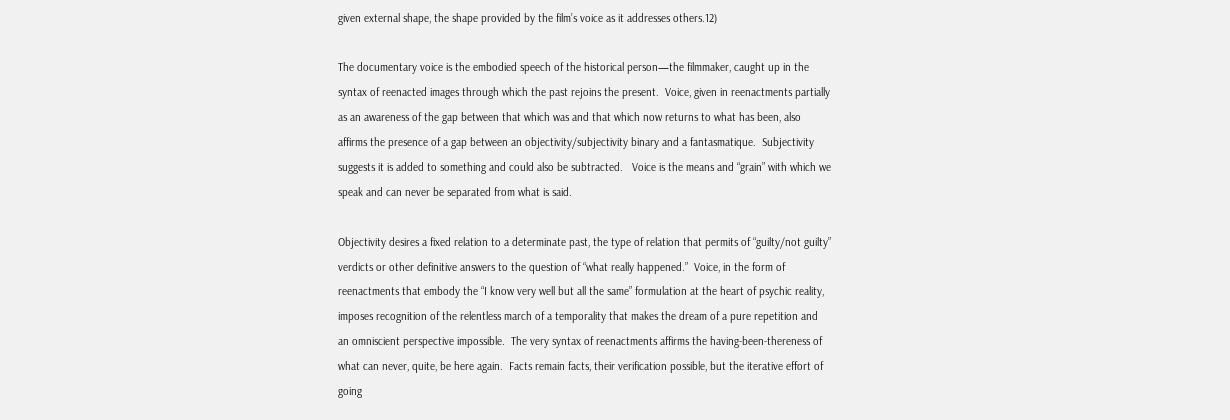given external shape, the shape provided by the film’s voice as it addresses others.12)

The documentary voice is the embodied speech of the historical person—the filmmaker, caught up in the syntax of reenacted images through which the past rejoins the present.  Voice, given in reenactments partially as an awareness of the gap between that which was and that which now returns to what has been, also affirms the presence of a gap between an objectivity/subjectivity binary and a fantasmatique.  Subjectivity suggests it is added to something and could also be subtracted.   Voice is the means and “grain” with which we speak and can never be separated from what is said.

Objectivity desires a fixed relation to a determinate past, the type of relation that permits of “guilty/not guilty” verdicts or other definitive answers to the question of “what really happened.”  Voice, in the form of reenactments that embody the “I know very well but all the same” formulation at the heart of psychic reality, imposes recognition of the relentless march of a temporality that makes the dream of a pure repetition and an omniscient perspective impossible.  The very syntax of reenactments affirms the having-been-thereness of what can never, quite, be here again.  Facts remain facts, their verification possible, but the iterative effort of going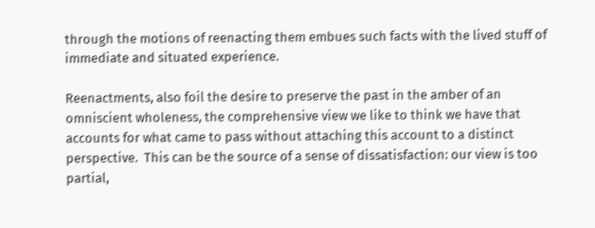through the motions of reenacting them embues such facts with the lived stuff of immediate and situated experience.

Reenactments, also foil the desire to preserve the past in the amber of an omniscient wholeness, the comprehensive view we like to think we have that accounts for what came to pass without attaching this account to a distinct perspective.  This can be the source of a sense of dissatisfaction: our view is too partial,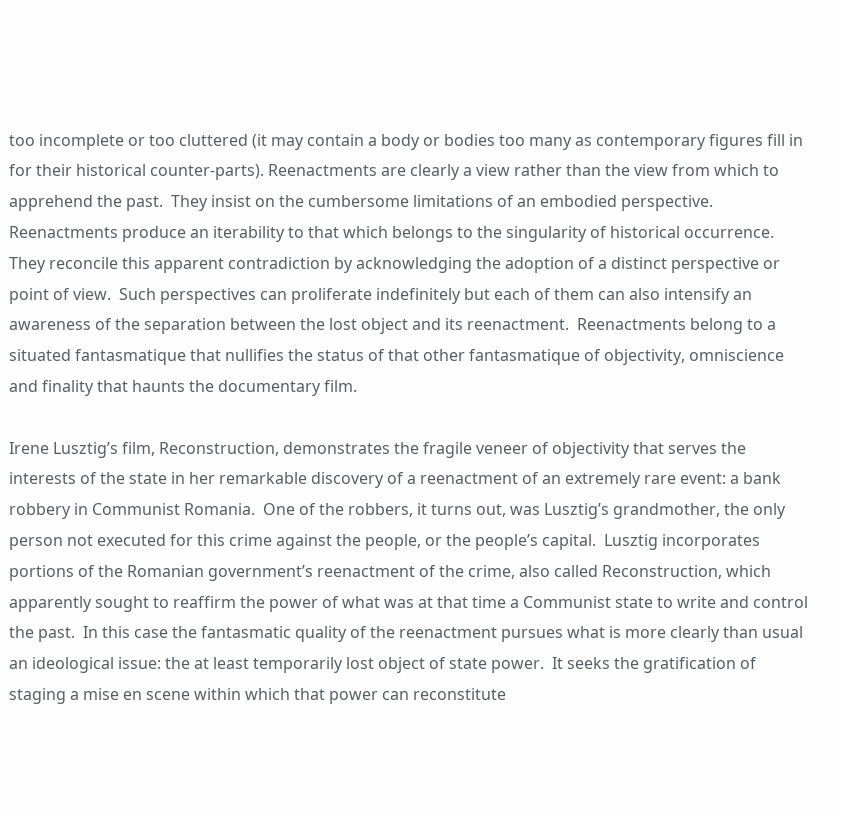too incomplete or too cluttered (it may contain a body or bodies too many as contemporary figures fill in for their historical counter-parts). Reenactments are clearly a view rather than the view from which to apprehend the past.  They insist on the cumbersome limitations of an embodied perspective.  Reenactments produce an iterability to that which belongs to the singularity of historical occurrence.  They reconcile this apparent contradiction by acknowledging the adoption of a distinct perspective or point of view.  Such perspectives can proliferate indefinitely but each of them can also intensify an awareness of the separation between the lost object and its reenactment.  Reenactments belong to a situated fantasmatique that nullifies the status of that other fantasmatique of objectivity, omniscience and finality that haunts the documentary film.

Irene Lusztig’s film, Reconstruction, demonstrates the fragile veneer of objectivity that serves the interests of the state in her remarkable discovery of a reenactment of an extremely rare event: a bank robbery in Communist Romania.  One of the robbers, it turns out, was Lusztig’s grandmother, the only person not executed for this crime against the people, or the people’s capital.  Lusztig incorporates portions of the Romanian government’s reenactment of the crime, also called Reconstruction, which apparently sought to reaffirm the power of what was at that time a Communist state to write and control the past.  In this case the fantasmatic quality of the reenactment pursues what is more clearly than usual an ideological issue: the at least temporarily lost object of state power.  It seeks the gratification of staging a mise en scene within which that power can reconstitute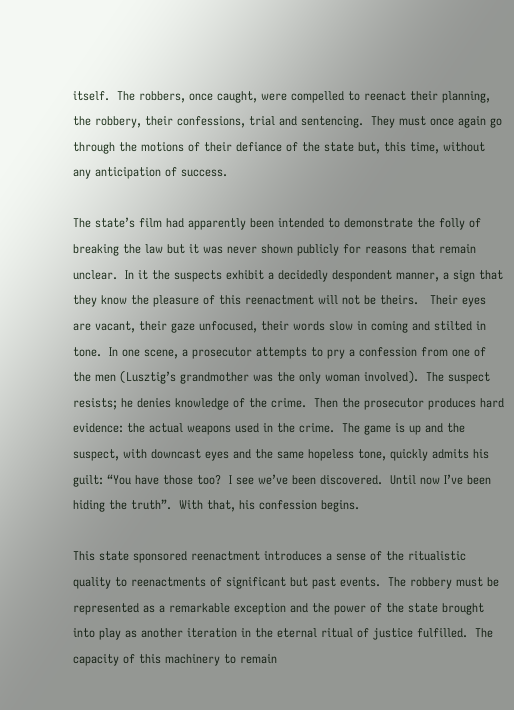itself.  The robbers, once caught, were compelled to reenact their planning, the robbery, their confessions, trial and sentencing.  They must once again go through the motions of their defiance of the state but, this time, without any anticipation of success.

The state’s film had apparently been intended to demonstrate the folly of breaking the law but it was never shown publicly for reasons that remain unclear.  In it the suspects exhibit a decidedly despondent manner, a sign that they know the pleasure of this reenactment will not be theirs.   Their eyes are vacant, their gaze unfocused, their words slow in coming and stilted in tone.  In one scene, a prosecutor attempts to pry a confession from one of the men (Lusztig’s grandmother was the only woman involved).  The suspect resists; he denies knowledge of the crime.  Then the prosecutor produces hard evidence: the actual weapons used in the crime.  The game is up and the suspect, with downcast eyes and the same hopeless tone, quickly admits his guilt: “You have those too?  I see we’ve been discovered.  Until now I’ve been hiding the truth”.  With that, his confession begins.

This state sponsored reenactment introduces a sense of the ritualistic quality to reenactments of significant but past events.  The robbery must be represented as a remarkable exception and the power of the state brought into play as another iteration in the eternal ritual of justice fulfilled.  The capacity of this machinery to remain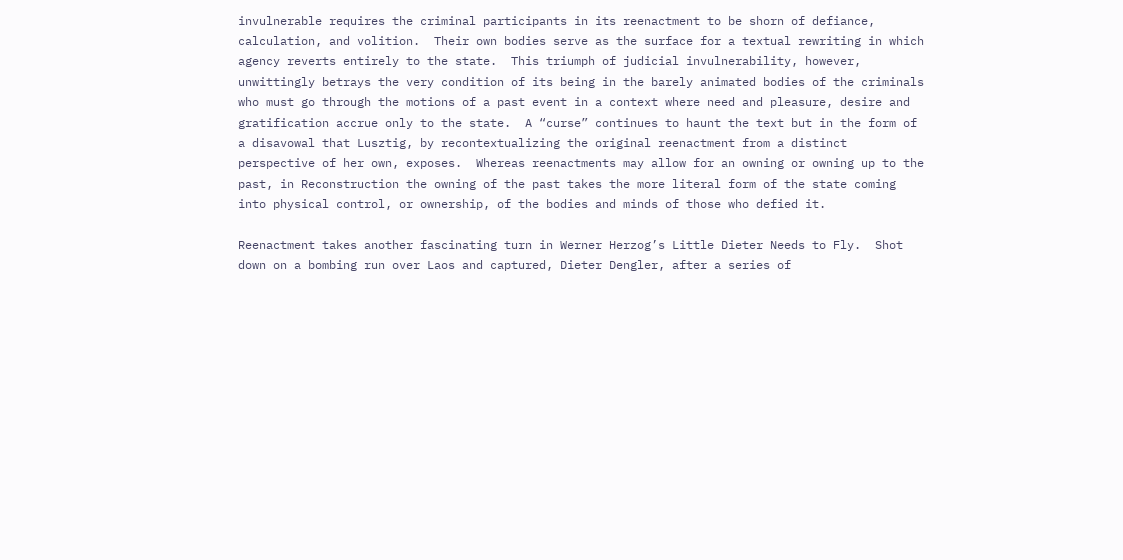invulnerable requires the criminal participants in its reenactment to be shorn of defiance, calculation, and volition.  Their own bodies serve as the surface for a textual rewriting in which agency reverts entirely to the state.  This triumph of judicial invulnerability, however, unwittingly betrays the very condition of its being in the barely animated bodies of the criminals who must go through the motions of a past event in a context where need and pleasure, desire and gratification accrue only to the state.  A “curse” continues to haunt the text but in the form of a disavowal that Lusztig, by recontextualizing the original reenactment from a distinct perspective of her own, exposes.  Whereas reenactments may allow for an owning or owning up to the past, in Reconstruction the owning of the past takes the more literal form of the state coming into physical control, or ownership, of the bodies and minds of those who defied it.

Reenactment takes another fascinating turn in Werner Herzog’s Little Dieter Needs to Fly.  Shot down on a bombing run over Laos and captured, Dieter Dengler, after a series of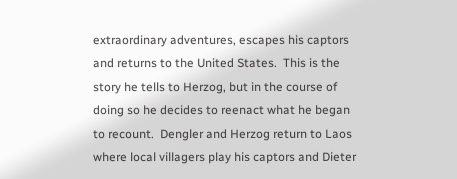extraordinary adventures, escapes his captors and returns to the United States.  This is the story he tells to Herzog, but in the course of doing so he decides to reenact what he began to recount.  Dengler and Herzog return to Laos where local villagers play his captors and Dieter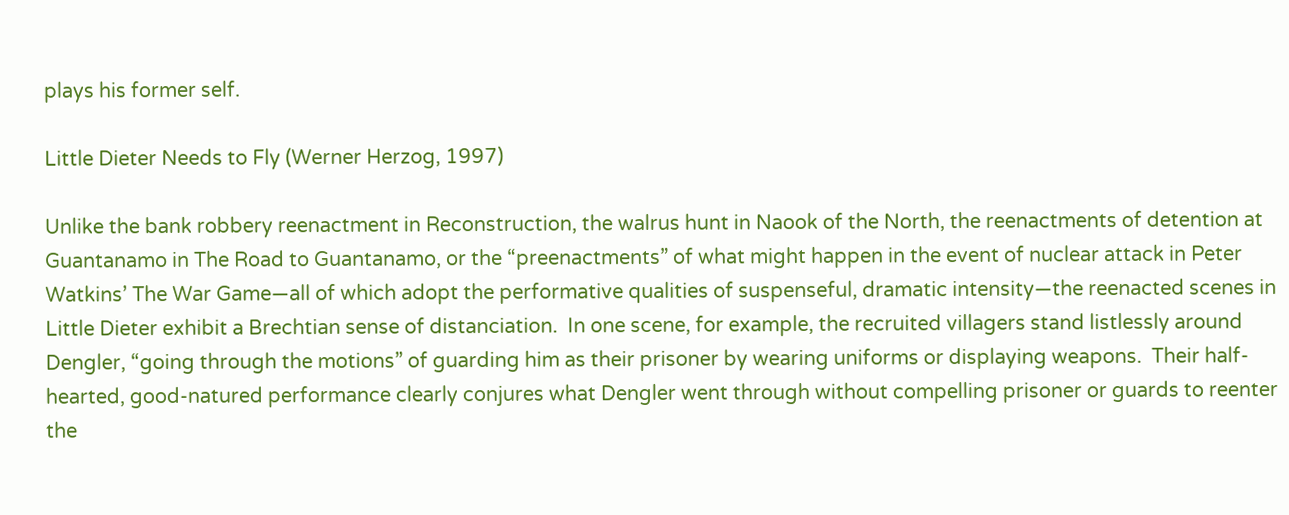plays his former self.

Little Dieter Needs to Fly (Werner Herzog, 1997)

Unlike the bank robbery reenactment in Reconstruction, the walrus hunt in Naook of the North, the reenactments of detention at Guantanamo in The Road to Guantanamo, or the “preenactments” of what might happen in the event of nuclear attack in Peter Watkins’ The War Game—all of which adopt the performative qualities of suspenseful, dramatic intensity—the reenacted scenes in Little Dieter exhibit a Brechtian sense of distanciation.  In one scene, for example, the recruited villagers stand listlessly around Dengler, “going through the motions” of guarding him as their prisoner by wearing uniforms or displaying weapons.  Their half-hearted, good-natured performance clearly conjures what Dengler went through without compelling prisoner or guards to reenter the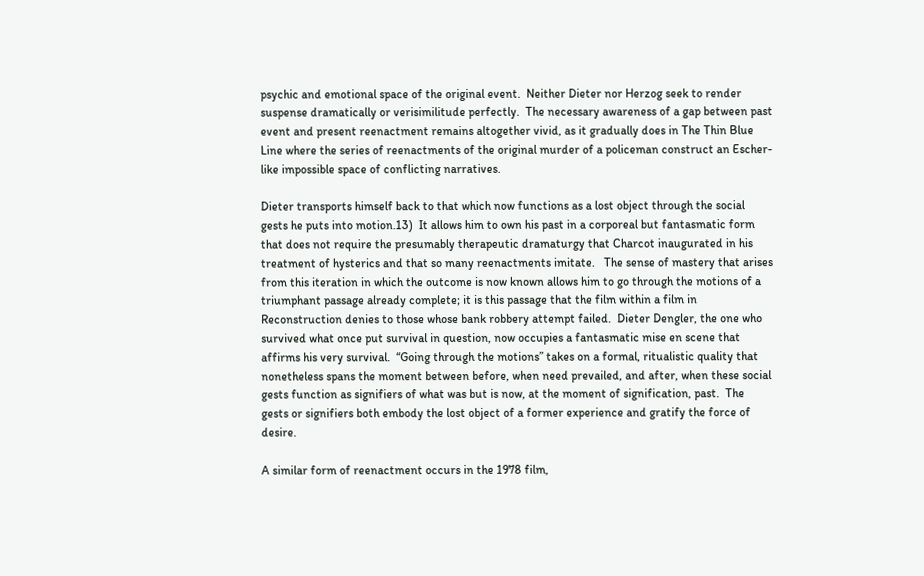psychic and emotional space of the original event.  Neither Dieter nor Herzog seek to render suspense dramatically or verisimilitude perfectly.  The necessary awareness of a gap between past event and present reenactment remains altogether vivid, as it gradually does in The Thin Blue Line where the series of reenactments of the original murder of a policeman construct an Escher-like impossible space of conflicting narratives.

Dieter transports himself back to that which now functions as a lost object through the social gests he puts into motion.13)  It allows him to own his past in a corporeal but fantasmatic form that does not require the presumably therapeutic dramaturgy that Charcot inaugurated in his treatment of hysterics and that so many reenactments imitate.   The sense of mastery that arises from this iteration in which the outcome is now known allows him to go through the motions of a triumphant passage already complete; it is this passage that the film within a film in Reconstruction denies to those whose bank robbery attempt failed.  Dieter Dengler, the one who survived what once put survival in question, now occupies a fantasmatic mise en scene that affirms his very survival.  “Going through the motions” takes on a formal, ritualistic quality that nonetheless spans the moment between before, when need prevailed, and after, when these social gests function as signifiers of what was but is now, at the moment of signification, past.  The gests or signifiers both embody the lost object of a former experience and gratify the force of desire.

A similar form of reenactment occurs in the 1978 film,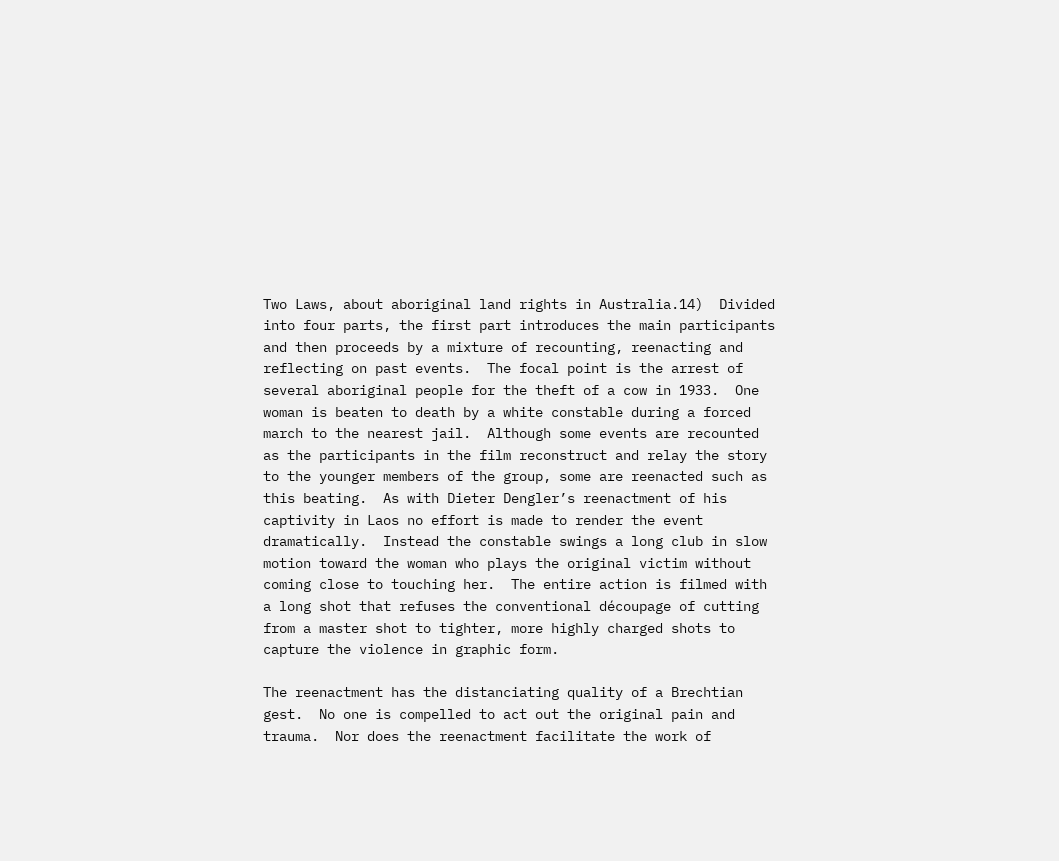Two Laws, about aboriginal land rights in Australia.14)  Divided into four parts, the first part introduces the main participants and then proceeds by a mixture of recounting, reenacting and reflecting on past events.  The focal point is the arrest of several aboriginal people for the theft of a cow in 1933.  One woman is beaten to death by a white constable during a forced march to the nearest jail.  Although some events are recounted as the participants in the film reconstruct and relay the story to the younger members of the group, some are reenacted such as this beating.  As with Dieter Dengler’s reenactment of his captivity in Laos no effort is made to render the event dramatically.  Instead the constable swings a long club in slow motion toward the woman who plays the original victim without coming close to touching her.  The entire action is filmed with a long shot that refuses the conventional découpage of cutting from a master shot to tighter, more highly charged shots to capture the violence in graphic form.

The reenactment has the distanciating quality of a Brechtian gest.  No one is compelled to act out the original pain and trauma.  Nor does the reenactment facilitate the work of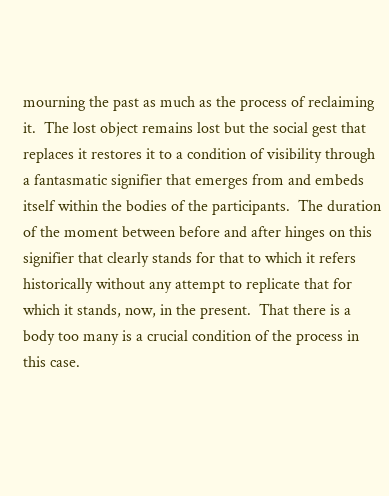mourning the past as much as the process of reclaiming it.  The lost object remains lost but the social gest that replaces it restores it to a condition of visibility through a fantasmatic signifier that emerges from and embeds itself within the bodies of the participants.  The duration of the moment between before and after hinges on this signifier that clearly stands for that to which it refers historically without any attempt to replicate that for which it stands, now, in the present.  That there is a body too many is a crucial condition of the process in this case.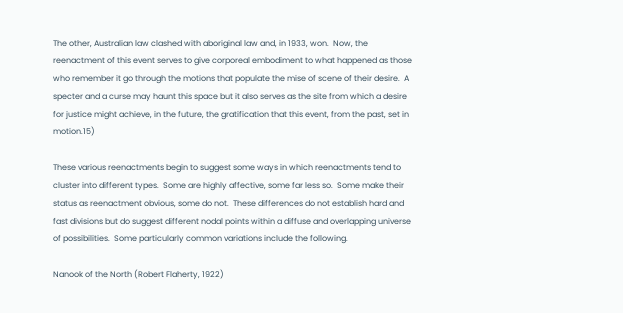The other, Australian law clashed with aboriginal law and, in 1933, won.  Now, the reenactment of this event serves to give corporeal embodiment to what happened as those who remember it go through the motions that populate the mise of scene of their desire.  A specter and a curse may haunt this space but it also serves as the site from which a desire for justice might achieve, in the future, the gratification that this event, from the past, set in motion.15)

These various reenactments begin to suggest some ways in which reenactments tend to cluster into different types.  Some are highly affective, some far less so.  Some make their status as reenactment obvious, some do not.  These differences do not establish hard and fast divisions but do suggest different nodal points within a diffuse and overlapping universe of possibilities.  Some particularly common variations include the following.

Nanook of the North (Robert Flaherty, 1922)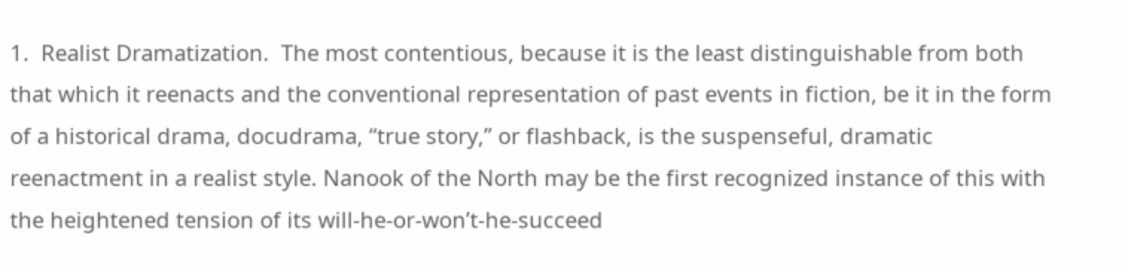1.  Realist Dramatization.  The most contentious, because it is the least distinguishable from both that which it reenacts and the conventional representation of past events in fiction, be it in the form of a historical drama, docudrama, “true story,” or flashback, is the suspenseful, dramatic reenactment in a realist style. Nanook of the North may be the first recognized instance of this with the heightened tension of its will-he-or-won’t-he-succeed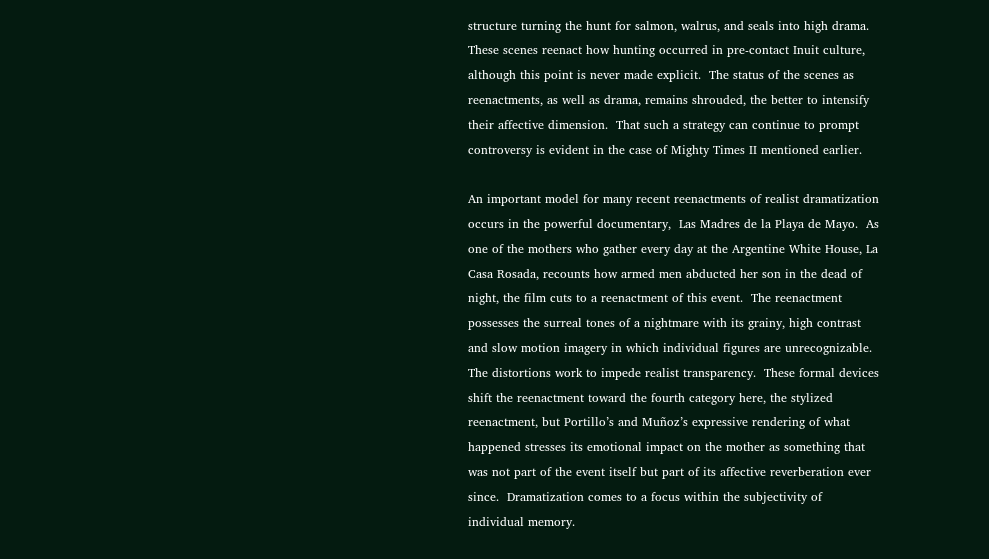structure turning the hunt for salmon, walrus, and seals into high drama. These scenes reenact how hunting occurred in pre-contact Inuit culture, although this point is never made explicit.  The status of the scenes as reenactments, as well as drama, remains shrouded, the better to intensify their affective dimension.  That such a strategy can continue to prompt controversy is evident in the case of Mighty Times II mentioned earlier.

An important model for many recent reenactments of realist dramatization occurs in the powerful documentary,  Las Madres de la Playa de Mayo.  As one of the mothers who gather every day at the Argentine White House, La Casa Rosada, recounts how armed men abducted her son in the dead of night, the film cuts to a reenactment of this event.  The reenactment possesses the surreal tones of a nightmare with its grainy, high contrast and slow motion imagery in which individual figures are unrecognizable.  The distortions work to impede realist transparency.  These formal devices shift the reenactment toward the fourth category here, the stylized reenactment, but Portillo’s and Muñoz’s expressive rendering of what happened stresses its emotional impact on the mother as something that was not part of the event itself but part of its affective reverberation ever since.  Dramatization comes to a focus within the subjectivity of  individual memory.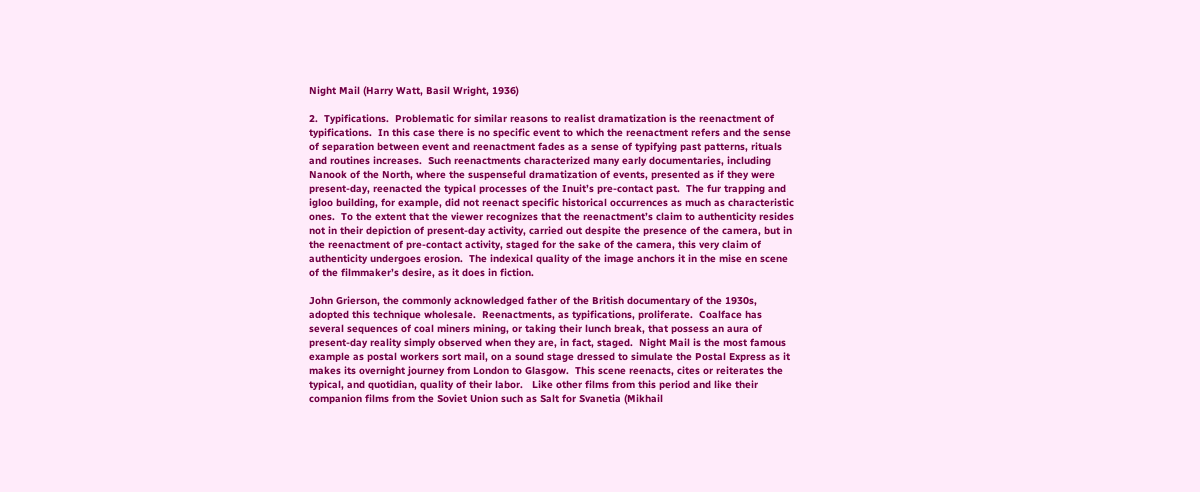Night Mail (Harry Watt, Basil Wright, 1936)

2.  Typifications.  Problematic for similar reasons to realist dramatization is the reenactment of typifications.  In this case there is no specific event to which the reenactment refers and the sense of separation between event and reenactment fades as a sense of typifying past patterns, rituals and routines increases.  Such reenactments characterized many early documentaries, including Nanook of the North, where the suspenseful dramatization of events, presented as if they were present-day, reenacted the typical processes of the Inuit’s pre-contact past.  The fur trapping and igloo building, for example, did not reenact specific historical occurrences as much as characteristic ones.  To the extent that the viewer recognizes that the reenactment’s claim to authenticity resides not in their depiction of present-day activity, carried out despite the presence of the camera, but in the reenactment of pre-contact activity, staged for the sake of the camera, this very claim of authenticity undergoes erosion.  The indexical quality of the image anchors it in the mise en scene of the filmmaker’s desire, as it does in fiction.

John Grierson, the commonly acknowledged father of the British documentary of the 1930s, adopted this technique wholesale.  Reenactments, as typifications, proliferate.  Coalface has several sequences of coal miners mining, or taking their lunch break, that possess an aura of present-day reality simply observed when they are, in fact, staged.  Night Mail is the most famous example as postal workers sort mail, on a sound stage dressed to simulate the Postal Express as it makes its overnight journey from London to Glasgow.  This scene reenacts, cites or reiterates the typical, and quotidian, quality of their labor.   Like other films from this period and like their companion films from the Soviet Union such as Salt for Svanetia (Mikhail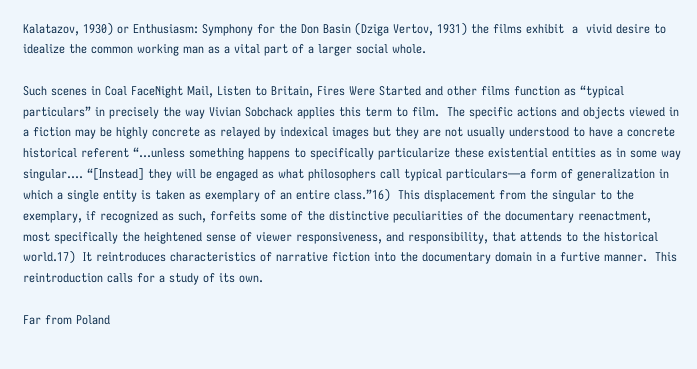Kalatazov, 1930) or Enthusiasm: Symphony for the Don Basin (Dziga Vertov, 1931) the films exhibit  a  vivid desire to idealize the common working man as a vital part of a larger social whole.

Such scenes in Coal FaceNight Mail, Listen to Britain, Fires Were Started and other films function as “typical particulars” in precisely the way Vivian Sobchack applies this term to film.  The specific actions and objects viewed in a fiction may be highly concrete as relayed by indexical images but they are not usually understood to have a concrete historical referent “…unless something happens to specifically particularize these existential entities as in some way singular…. “[Instead] they will be engaged as what philosophers call typical particulars—a form of generalization in which a single entity is taken as exemplary of an entire class.”16)  This displacement from the singular to the exemplary, if recognized as such, forfeits some of the distinctive peculiarities of the documentary reenactment, most specifically the heightened sense of viewer responsiveness, and responsibility, that attends to the historical world.17)  It reintroduces characteristics of narrative fiction into the documentary domain in a furtive manner.  This reintroduction calls for a study of its own.

Far from Poland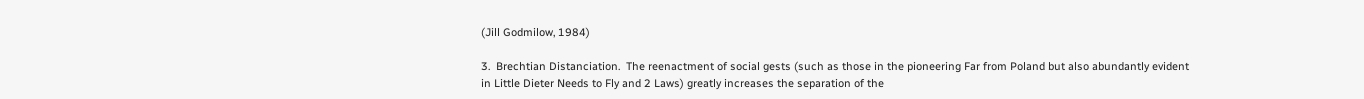(Jill Godmilow, 1984)

3.  Brechtian Distanciation.  The reenactment of social gests (such as those in the pioneering Far from Poland but also abundantly evident in Little Dieter Needs to Fly and 2 Laws) greatly increases the separation of the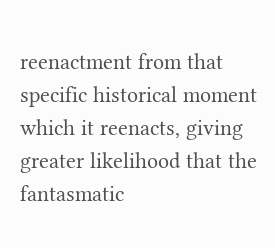reenactment from that specific historical moment which it reenacts, giving greater likelihood that the fantasmatic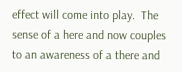effect will come into play.  The sense of a here and now couples to an awareness of a there and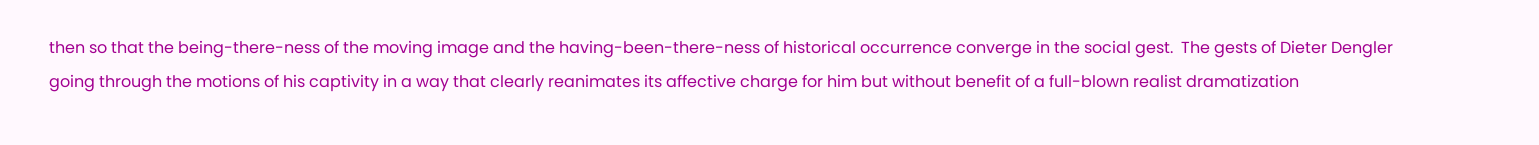then so that the being-there-ness of the moving image and the having-been-there-ness of historical occurrence converge in the social gest.  The gests of Dieter Dengler going through the motions of his captivity in a way that clearly reanimates its affective charge for him but without benefit of a full-blown realist dramatization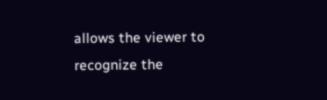allows the viewer to recognize the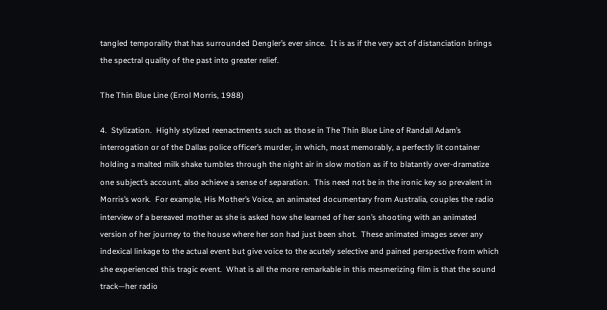tangled temporality that has surrounded Dengler’s ever since.  It is as if the very act of distanciation brings the spectral quality of the past into greater relief.

The Thin Blue Line (Errol Morris, 1988)

4.  Stylization.  Highly stylized reenactments such as those in The Thin Blue Line of Randall Adam’s interrogation or of the Dallas police officer’s murder, in which, most memorably, a perfectly lit container holding a malted milk shake tumbles through the night air in slow motion as if to blatantly over-dramatize one subject’s account, also achieve a sense of separation.  This need not be in the ironic key so prevalent in Morris’s work.  For example, His Mother’s Voice, an animated documentary from Australia, couples the radio interview of a bereaved mother as she is asked how she learned of her son’s shooting with an animated version of her journey to the house where her son had just been shot.  These animated images sever any indexical linkage to the actual event but give voice to the acutely selective and pained perspective from which she experienced this tragic event.  What is all the more remarkable in this mesmerizing film is that the sound track—her radio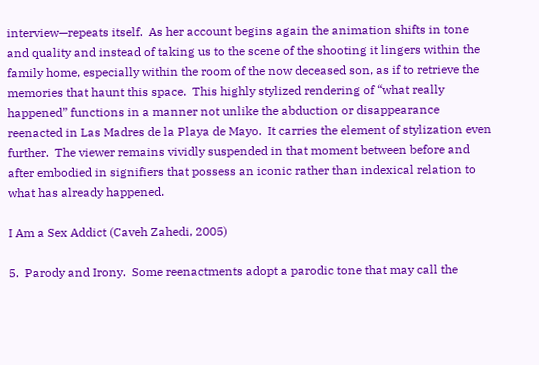interview—repeats itself.  As her account begins again the animation shifts in tone and quality and instead of taking us to the scene of the shooting it lingers within the family home, especially within the room of the now deceased son, as if to retrieve the memories that haunt this space.  This highly stylized rendering of “what really happened” functions in a manner not unlike the abduction or disappearance reenacted in Las Madres de la Playa de Mayo.  It carries the element of stylization even further.  The viewer remains vividly suspended in that moment between before and after embodied in signifiers that possess an iconic rather than indexical relation to what has already happened.

I Am a Sex Addict (Caveh Zahedi, 2005)

5.  Parody and Irony.  Some reenactments adopt a parodic tone that may call the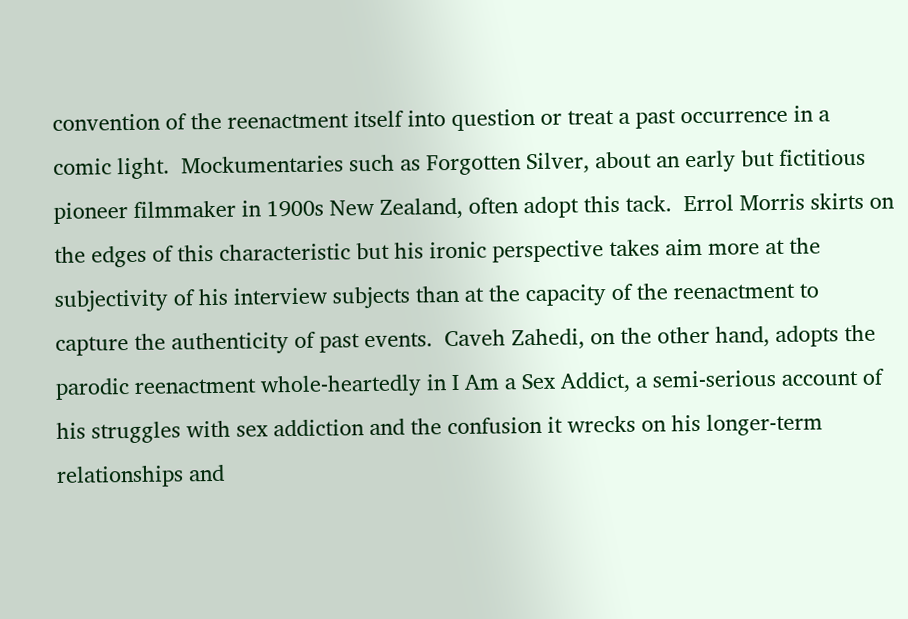convention of the reenactment itself into question or treat a past occurrence in a comic light.  Mockumentaries such as Forgotten Silver, about an early but fictitious pioneer filmmaker in 1900s New Zealand, often adopt this tack.  Errol Morris skirts on the edges of this characteristic but his ironic perspective takes aim more at the subjectivity of his interview subjects than at the capacity of the reenactment to capture the authenticity of past events.  Caveh Zahedi, on the other hand, adopts the parodic reenactment whole-heartedly in I Am a Sex Addict, a semi-serious account of his struggles with sex addiction and the confusion it wrecks on his longer-term relationships and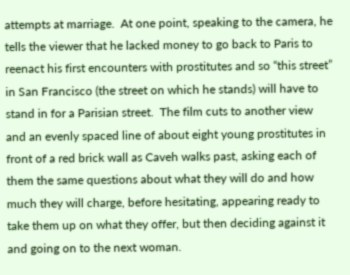attempts at marriage.  At one point, speaking to the camera, he tells the viewer that he lacked money to go back to Paris to reenact his first encounters with prostitutes and so “this street” in San Francisco (the street on which he stands) will have to stand in for a Parisian street.  The film cuts to another view and an evenly spaced line of about eight young prostitutes in front of a red brick wall as Caveh walks past, asking each of them the same questions about what they will do and how much they will charge, before hesitating, appearing ready to take them up on what they offer, but then deciding against it and going on to the next woman.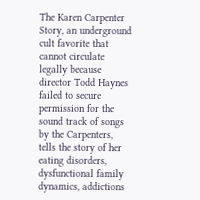The Karen Carpenter Story, an underground cult favorite that cannot circulate legally because director Todd Haynes failed to secure permission for the sound track of songs by the Carpenters, tells the story of her eating disorders, dysfunctional family dynamics, addictions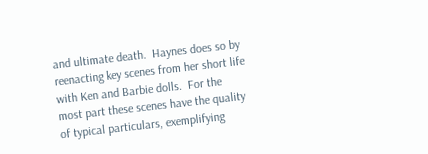and ultimate death.  Haynes does so by reenacting key scenes from her short life with Ken and Barbie dolls.  For the most part these scenes have the quality of typical particulars, exemplifying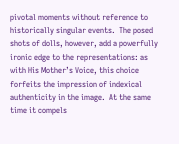pivotal moments without reference to historically singular events.  The posed shots of dolls, however, add a powerfully ironic edge to the representations: as with His Mother’s Voice, this choice forfeits the impression of indexical authenticity in the image.  At the same time it compels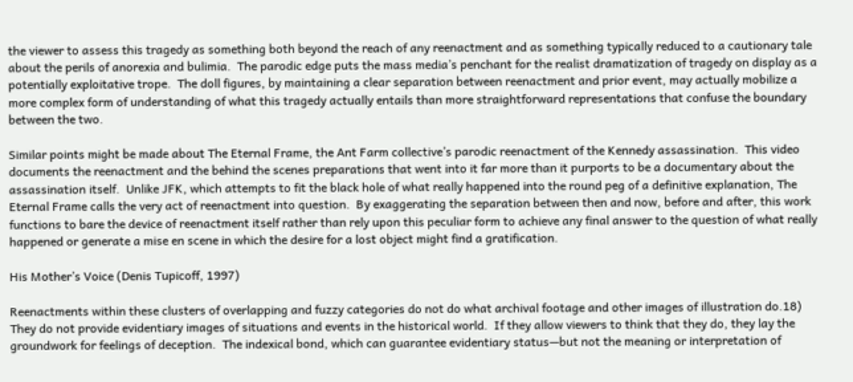the viewer to assess this tragedy as something both beyond the reach of any reenactment and as something typically reduced to a cautionary tale about the perils of anorexia and bulimia.  The parodic edge puts the mass media’s penchant for the realist dramatization of tragedy on display as a potentially exploitative trope.  The doll figures, by maintaining a clear separation between reenactment and prior event, may actually mobilize a more complex form of understanding of what this tragedy actually entails than more straightforward representations that confuse the boundary between the two.

Similar points might be made about The Eternal Frame, the Ant Farm collective’s parodic reenactment of the Kennedy assassination.  This video documents the reenactment and the behind the scenes preparations that went into it far more than it purports to be a documentary about the assassination itself.  Unlike JFK, which attempts to fit the black hole of what really happened into the round peg of a definitive explanation, The Eternal Frame calls the very act of reenactment into question.  By exaggerating the separation between then and now, before and after, this work functions to bare the device of reenactment itself rather than rely upon this peculiar form to achieve any final answer to the question of what really happened or generate a mise en scene in which the desire for a lost object might find a gratification.

His Mother’s Voice (Denis Tupicoff, 1997)

Reenactments within these clusters of overlapping and fuzzy categories do not do what archival footage and other images of illustration do.18)  They do not provide evidentiary images of situations and events in the historical world.  If they allow viewers to think that they do, they lay the groundwork for feelings of deception.  The indexical bond, which can guarantee evidentiary status—but not the meaning or interpretation of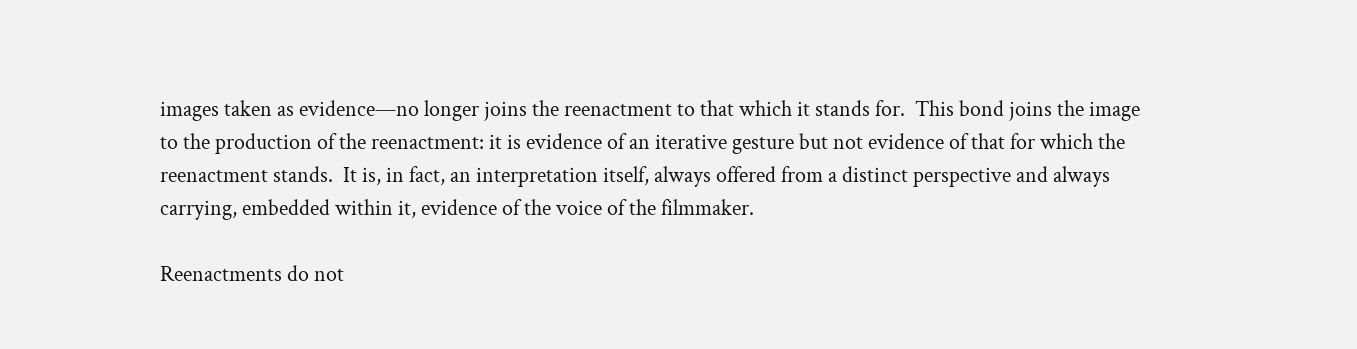images taken as evidence—no longer joins the reenactment to that which it stands for.  This bond joins the image to the production of the reenactment: it is evidence of an iterative gesture but not evidence of that for which the reenactment stands.  It is, in fact, an interpretation itself, always offered from a distinct perspective and always carrying, embedded within it, evidence of the voice of the filmmaker.

Reenactments do not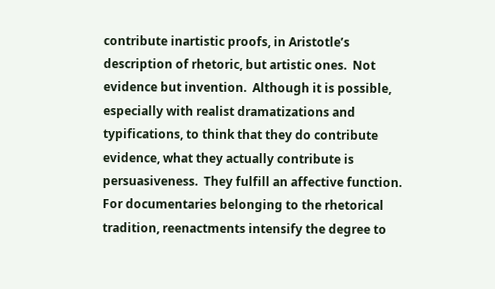contribute inartistic proofs, in Aristotle’s description of rhetoric, but artistic ones.  Not evidence but invention.  Although it is possible, especially with realist dramatizations and typifications, to think that they do contribute evidence, what they actually contribute is persuasiveness.  They fulfill an affective function.  For documentaries belonging to the rhetorical tradition, reenactments intensify the degree to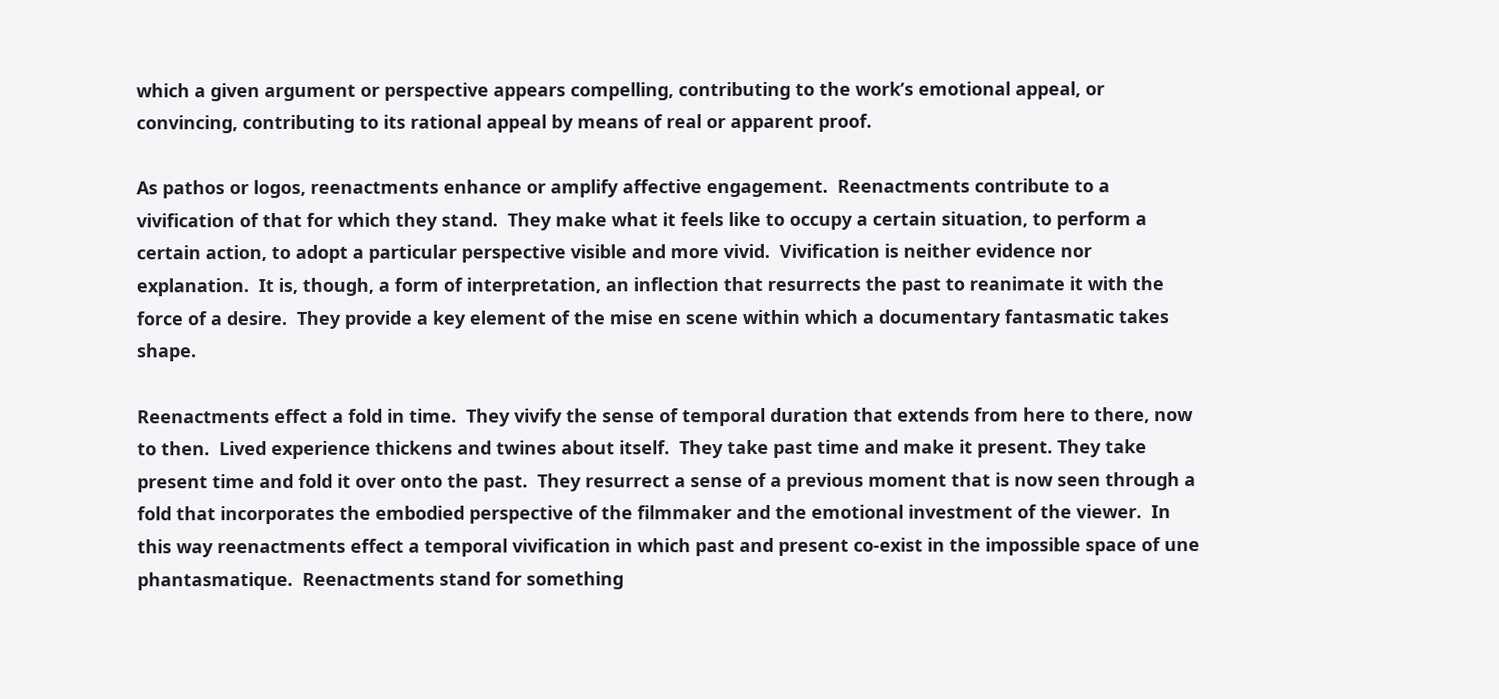which a given argument or perspective appears compelling, contributing to the work’s emotional appeal, or convincing, contributing to its rational appeal by means of real or apparent proof.

As pathos or logos, reenactments enhance or amplify affective engagement.  Reenactments contribute to a vivification of that for which they stand.  They make what it feels like to occupy a certain situation, to perform a certain action, to adopt a particular perspective visible and more vivid.  Vivification is neither evidence nor explanation.  It is, though, a form of interpretation, an inflection that resurrects the past to reanimate it with the force of a desire.  They provide a key element of the mise en scene within which a documentary fantasmatic takes shape.

Reenactments effect a fold in time.  They vivify the sense of temporal duration that extends from here to there, now to then.  Lived experience thickens and twines about itself.  They take past time and make it present. They take present time and fold it over onto the past.  They resurrect a sense of a previous moment that is now seen through a fold that incorporates the embodied perspective of the filmmaker and the emotional investment of the viewer.  In this way reenactments effect a temporal vivification in which past and present co-exist in the impossible space of une phantasmatique.  Reenactments stand for something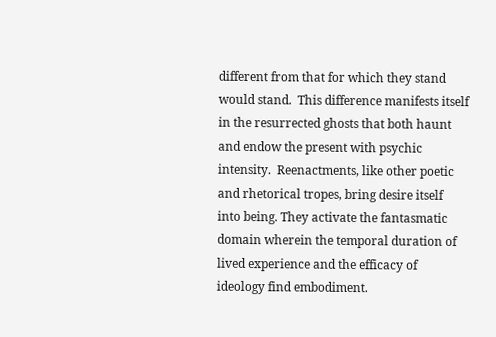different from that for which they stand would stand.  This difference manifests itself in the resurrected ghosts that both haunt and endow the present with psychic intensity.  Reenactments, like other poetic and rhetorical tropes, bring desire itself into being. They activate the fantasmatic domain wherein the temporal duration of lived experience and the efficacy of ideology find embodiment.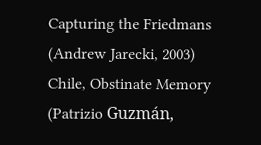Capturing the Friedmans (Andrew Jarecki, 2003)
Chile, Obstinate Memory (Patrizio Guzmán,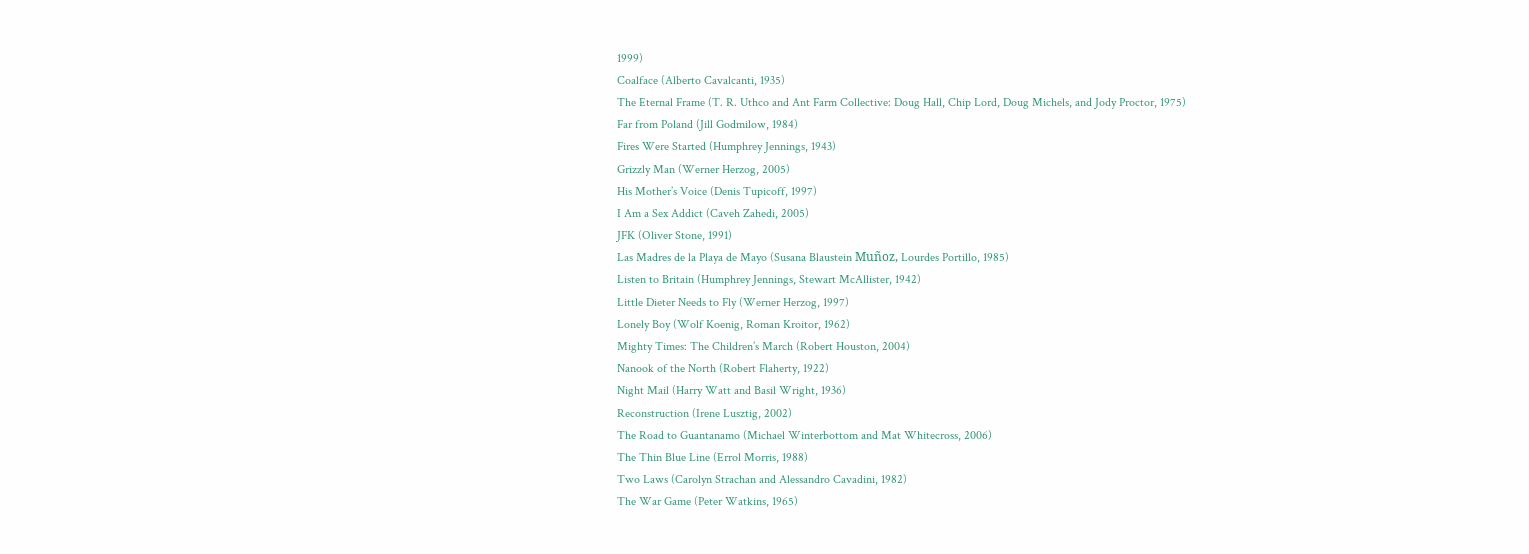1999)
Coalface (Alberto Cavalcanti, 1935)
The Eternal Frame (T. R. Uthco and Ant Farm Collective: Doug Hall, Chip Lord, Doug Michels, and Jody Proctor, 1975)
Far from Poland (Jill Godmilow, 1984)
Fires Were Started (Humphrey Jennings, 1943)
Grizzly Man (Werner Herzog, 2005)
His Mother’s Voice (Denis Tupicoff, 1997)
I Am a Sex Addict (Caveh Zahedi, 2005)
JFK (Oliver Stone, 1991)
Las Madres de la Playa de Mayo (Susana Blaustein Muñoz, Lourdes Portillo, 1985)
Listen to Britain (Humphrey Jennings, Stewart McAllister, 1942)
Little Dieter Needs to Fly (Werner Herzog, 1997)
Lonely Boy (Wolf Koenig, Roman Kroitor, 1962)
Mighty Times: The Children’s March (Robert Houston, 2004)
Nanook of the North (Robert Flaherty, 1922)
Night Mail (Harry Watt and Basil Wright, 1936)
Reconstruction (Irene Lusztig, 2002)
The Road to Guantanamo (Michael Winterbottom and Mat Whitecross, 2006)
The Thin Blue Line (Errol Morris, 1988)
Two Laws (Carolyn Strachan and Alessandro Cavadini, 1982)
The War Game (Peter Watkins, 1965)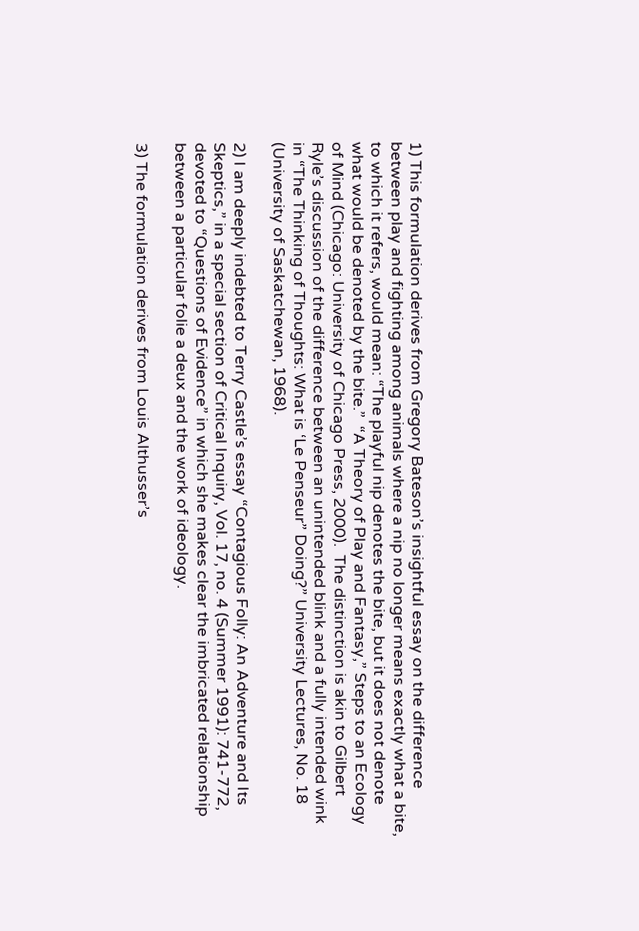1) This formulation derives from Gregory Bateson’s insightful essay on the difference between play and fighting among animals where a nip no longer means exactly what a bite, to which it refers, would mean: “The playful nip denotes the bite, but it does not denote what would be denoted by the bite.”  “A Theory of Play and Fantasy,” Steps to an Ecology of Mind (Chicago: University of Chicago Press, 2000).  The distinction is akin to Gilbert Ryle’s discussion of the difference between an unintended blink and a fully intended wink in “The Thinking of Thoughts: What is ‘Le Penseur” Doing?” University Lectures, No. 18 (University of Saskatchewan, 1968).

2) I am deeply indebted to Terry Castle’s essay “Contagious Folly: An Adventure and Its Skeptics,” in a special section of Critical Inquiry, Vol. 17, no. 4 (Summer 1991): 741-772, devoted to “Questions of Evidence” in which she makes clear the imbricated relationship between a particular folie a deux and the work of ideology.

3) The formulation derives from Louis Althusser’s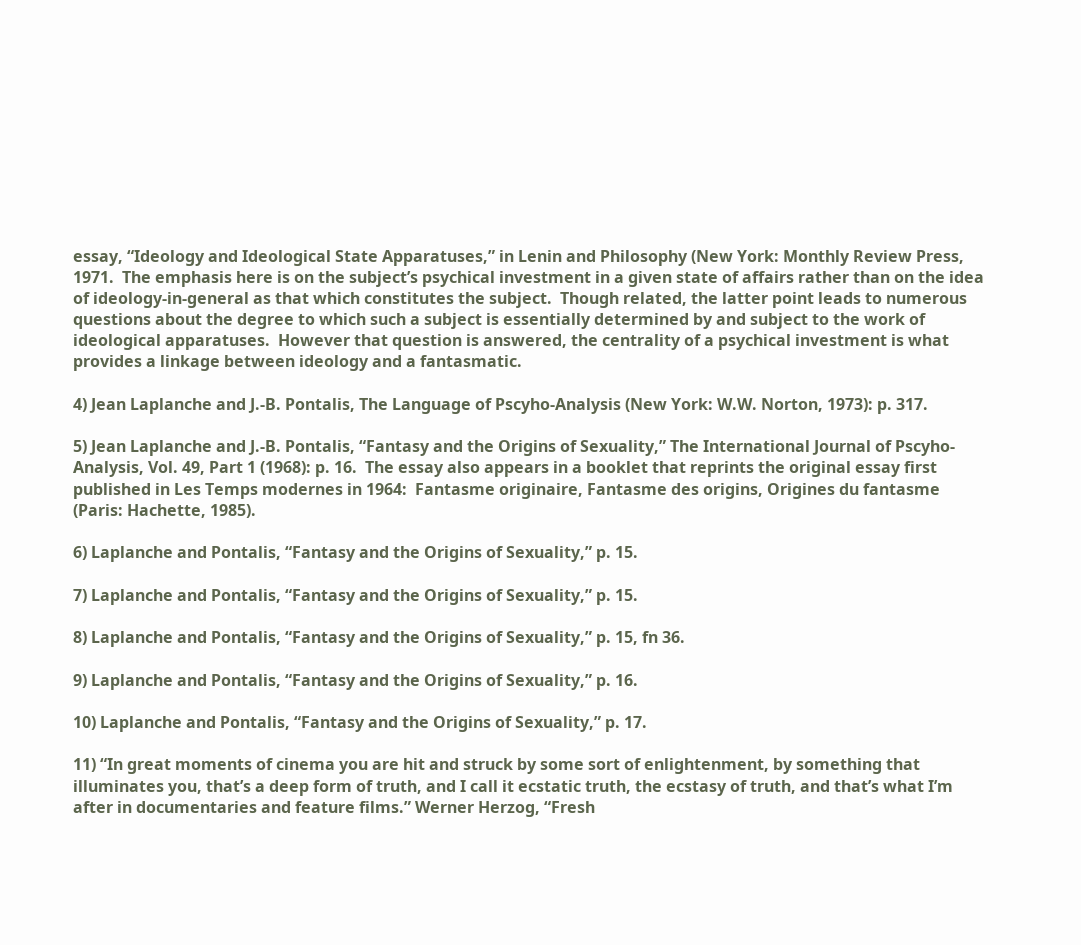essay, “Ideology and Ideological State Apparatuses,” in Lenin and Philosophy (New York: Monthly Review Press, 1971.  The emphasis here is on the subject’s psychical investment in a given state of affairs rather than on the idea of ideology-in-general as that which constitutes the subject.  Though related, the latter point leads to numerous questions about the degree to which such a subject is essentially determined by and subject to the work of ideological apparatuses.  However that question is answered, the centrality of a psychical investment is what provides a linkage between ideology and a fantasmatic.

4) Jean Laplanche and J.-B. Pontalis, The Language of Pscyho-Analysis (New York: W.W. Norton, 1973): p. 317.

5) Jean Laplanche and J.-B. Pontalis, “Fantasy and the Origins of Sexuality,” The International Journal of Pscyho-Analysis, Vol. 49, Part 1 (1968): p. 16.  The essay also appears in a booklet that reprints the original essay first published in Les Temps modernes in 1964:  Fantasme originaire, Fantasme des origins, Origines du fantasme (Paris: Hachette, 1985).

6) Laplanche and Pontalis, “Fantasy and the Origins of Sexuality,” p. 15.

7) Laplanche and Pontalis, “Fantasy and the Origins of Sexuality,” p. 15.

8) Laplanche and Pontalis, “Fantasy and the Origins of Sexuality,” p. 15, fn 36.

9) Laplanche and Pontalis, “Fantasy and the Origins of Sexuality,” p. 16.

10) Laplanche and Pontalis, “Fantasy and the Origins of Sexuality,” p. 17.

11) “In great moments of cinema you are hit and struck by some sort of enlightenment, by something that illuminates you, that’s a deep form of truth, and I call it ecstatic truth, the ecstasy of truth, and that’s what I’m after in documentaries and feature films.” Werner Herzog, “Fresh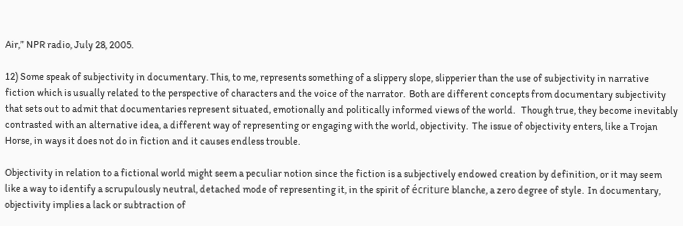Air,” NPR radio, July 28, 2005.

12) Some speak of subjectivity in documentary. This, to me, represents something of a slippery slope, slipperier than the use of subjectivity in narrative fiction which is usually related to the perspective of characters and the voice of the narrator.  Both are different concepts from documentary subjectivity that sets out to admit that documentaries represent situated, emotionally and politically informed views of the world.   Though true, they become inevitably contrasted with an alternative idea, a different way of representing or engaging with the world, objectivity.  The issue of objectivity enters, like a Trojan Horse, in ways it does not do in fiction and it causes endless trouble.

Objectivity in relation to a fictional world might seem a peculiar notion since the fiction is a subjectively endowed creation by definition, or it may seem like a way to identify a scrupulously neutral, detached mode of representing it, in the spirit of écriture blanche, a zero degree of style.  In documentary, objectivity implies a lack or subtraction of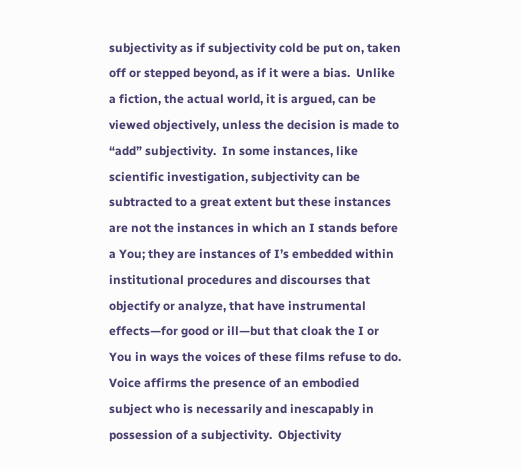subjectivity as if subjectivity cold be put on, taken off or stepped beyond, as if it were a bias.  Unlike a fiction, the actual world, it is argued, can be viewed objectively, unless the decision is made to “add” subjectivity.  In some instances, like scientific investigation, subjectivity can be subtracted to a great extent but these instances are not the instances in which an I stands before a You; they are instances of I’s embedded within institutional procedures and discourses that objectify or analyze, that have instrumental effects—for good or ill—but that cloak the I or You in ways the voices of these films refuse to do.  Voice affirms the presence of an embodied subject who is necessarily and inescapably in possession of a subjectivity.  Objectivity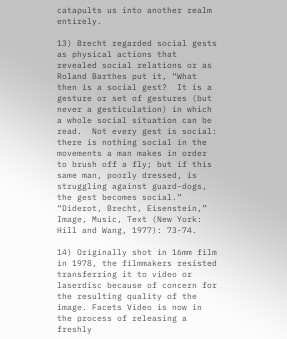catapults us into another realm entirely.

13) Brecht regarded social gests as physical actions that revealed social relations or as Roland Barthes put it, “What then is a social gest?  It is a gesture or set of gestures (but never a gesticulation) in which a whole social situation can be read.  Not every gest is social: there is nothing social in the movements a man makes in order to brush off a fly; but if this same man, poorly dressed, is struggling against guard-dogs, the gest becomes social.” “Diderot, Brecht, Eisenstein,” Image, Music, Text (New York: Hill and Wang, 1977): 73-74.

14) Originally shot in 16mm film in 1978, the filmmakers resisted transferring it to video or laserdisc because of concern for the resulting quality of the image. Facets Video is now in the process of releasing a freshly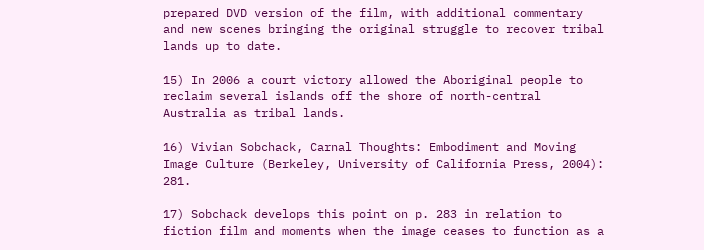prepared DVD version of the film, with additional commentary and new scenes bringing the original struggle to recover tribal lands up to date.

15) In 2006 a court victory allowed the Aboriginal people to reclaim several islands off the shore of north-central Australia as tribal lands.

16) Vivian Sobchack, Carnal Thoughts: Embodiment and Moving Image Culture (Berkeley, University of California Press, 2004): 281.

17) Sobchack develops this point on p. 283 in relation to fiction film and moments when the image ceases to function as a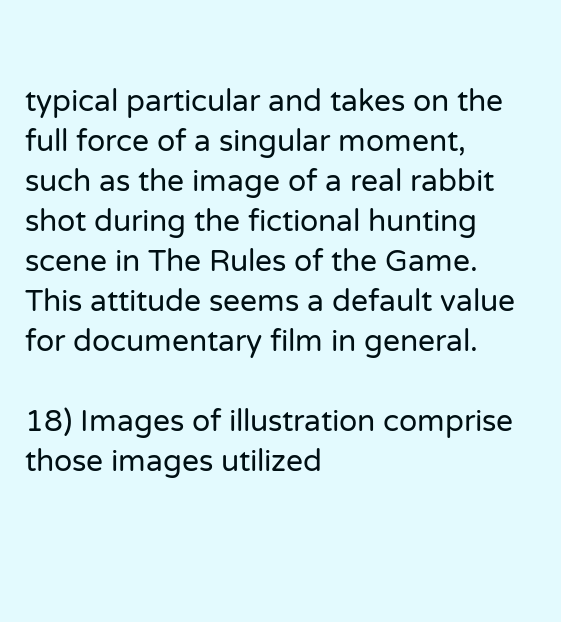typical particular and takes on the full force of a singular moment, such as the image of a real rabbit shot during the fictional hunting scene in The Rules of the Game.  This attitude seems a default value for documentary film in general.

18) Images of illustration comprise those images utilized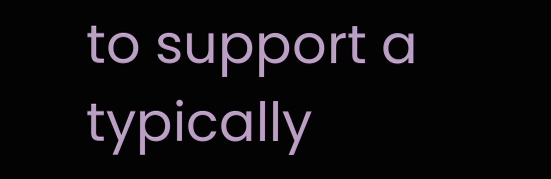to support a typically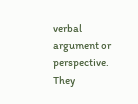verbal argument or perspective.  They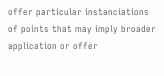offer particular instanciations of points that may imply broader application or offer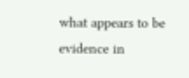what appears to be evidence in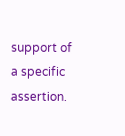support of a specific assertion.